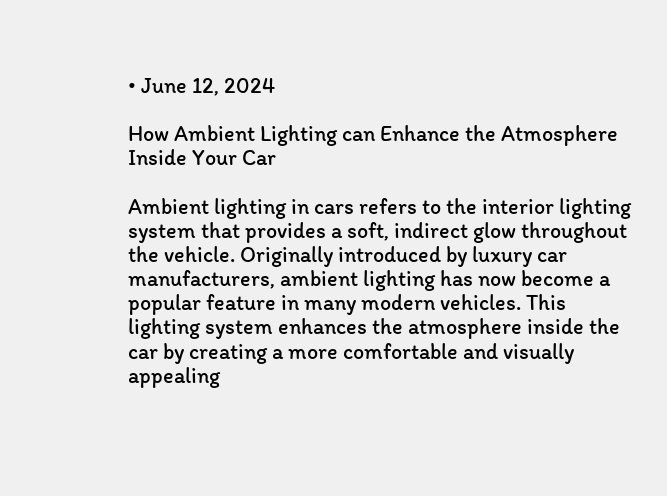• June 12, 2024

How Ambient Lighting can Enhance the Atmosphere Inside Your Car

Ambient lighting in cars refers to the interior lighting system that provides a soft, indirect glow throughout the vehicle. Originally introduced by luxury car manufacturers, ambient lighting has now become a popular feature in many modern vehicles. This lighting system enhances the atmosphere inside the car by creating a more comfortable and visually appealing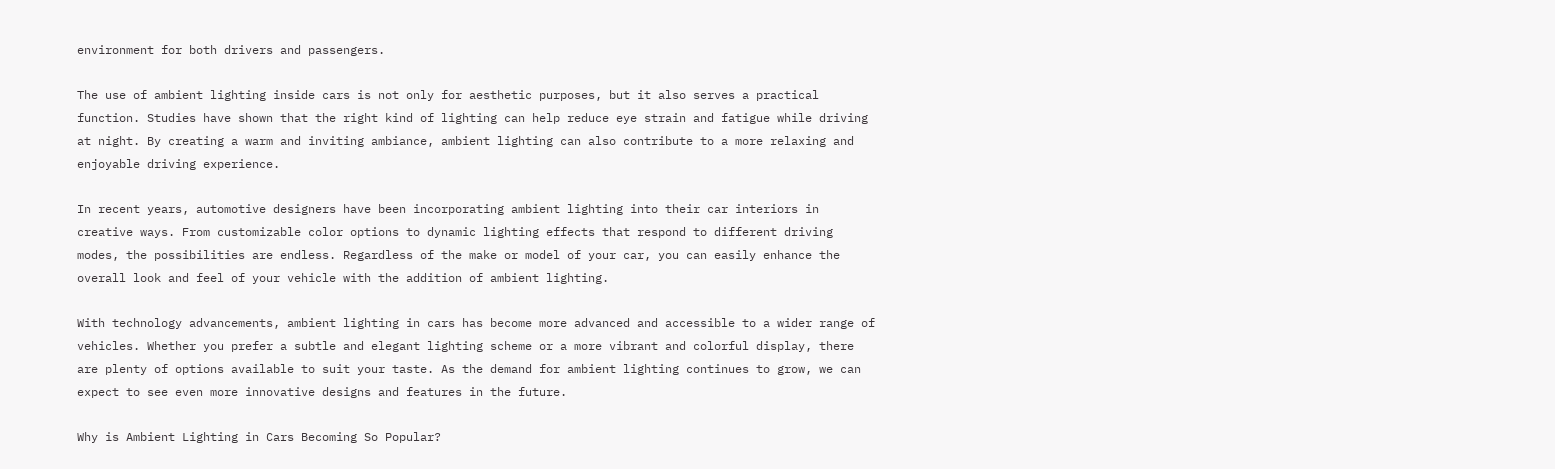environment for both drivers and passengers.

The use of ambient lighting inside cars is not only for aesthetic purposes, but it also serves a practical function. Studies have shown that the right kind of lighting can help reduce eye strain and fatigue while driving at night. By creating a warm and inviting ambiance, ambient lighting can also contribute to a more relaxing and enjoyable driving experience.

In recent years, automotive designers have been incorporating ambient lighting into their car interiors in creative ways. From customizable color options to dynamic lighting effects that respond to different driving modes, the possibilities are endless. Regardless of the make or model of your car, you can easily enhance the overall look and feel of your vehicle with the addition of ambient lighting.

With technology advancements, ambient lighting in cars has become more advanced and accessible to a wider range of vehicles. Whether you prefer a subtle and elegant lighting scheme or a more vibrant and colorful display, there are plenty of options available to suit your taste. As the demand for ambient lighting continues to grow, we can expect to see even more innovative designs and features in the future.

Why is Ambient Lighting in Cars Becoming So Popular?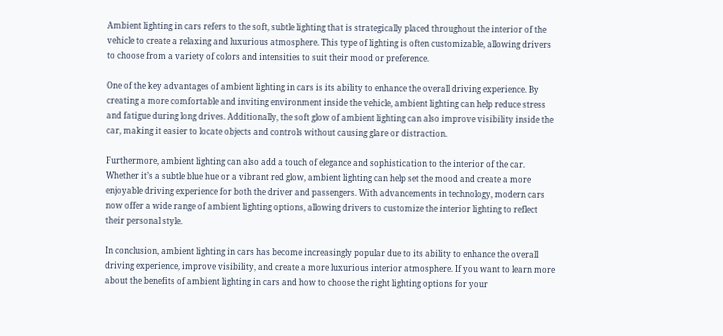Ambient lighting in cars refers to the soft, subtle lighting that is strategically placed throughout the interior of the vehicle to create a relaxing and luxurious atmosphere. This type of lighting is often customizable, allowing drivers to choose from a variety of colors and intensities to suit their mood or preference.

One of the key advantages of ambient lighting in cars is its ability to enhance the overall driving experience. By creating a more comfortable and inviting environment inside the vehicle, ambient lighting can help reduce stress and fatigue during long drives. Additionally, the soft glow of ambient lighting can also improve visibility inside the car, making it easier to locate objects and controls without causing glare or distraction.

Furthermore, ambient lighting can also add a touch of elegance and sophistication to the interior of the car. Whether it’s a subtle blue hue or a vibrant red glow, ambient lighting can help set the mood and create a more enjoyable driving experience for both the driver and passengers. With advancements in technology, modern cars now offer a wide range of ambient lighting options, allowing drivers to customize the interior lighting to reflect their personal style.

In conclusion, ambient lighting in cars has become increasingly popular due to its ability to enhance the overall driving experience, improve visibility, and create a more luxurious interior atmosphere. If you want to learn more about the benefits of ambient lighting in cars and how to choose the right lighting options for your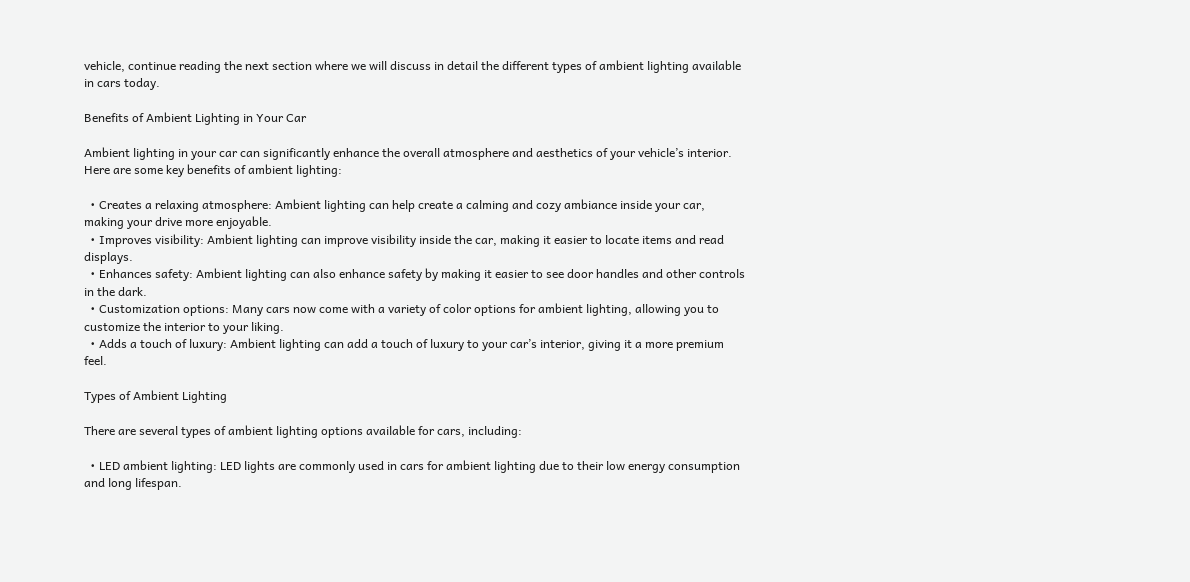vehicle, continue reading the next section where we will discuss in detail the different types of ambient lighting available in cars today.

Benefits of Ambient Lighting in Your Car

Ambient lighting in your car can significantly enhance the overall atmosphere and aesthetics of your vehicle’s interior. Here are some key benefits of ambient lighting:

  • Creates a relaxing atmosphere: Ambient lighting can help create a calming and cozy ambiance inside your car, making your drive more enjoyable.
  • Improves visibility: Ambient lighting can improve visibility inside the car, making it easier to locate items and read displays.
  • Enhances safety: Ambient lighting can also enhance safety by making it easier to see door handles and other controls in the dark.
  • Customization options: Many cars now come with a variety of color options for ambient lighting, allowing you to customize the interior to your liking.
  • Adds a touch of luxury: Ambient lighting can add a touch of luxury to your car’s interior, giving it a more premium feel.

Types of Ambient Lighting

There are several types of ambient lighting options available for cars, including:

  • LED ambient lighting: LED lights are commonly used in cars for ambient lighting due to their low energy consumption and long lifespan.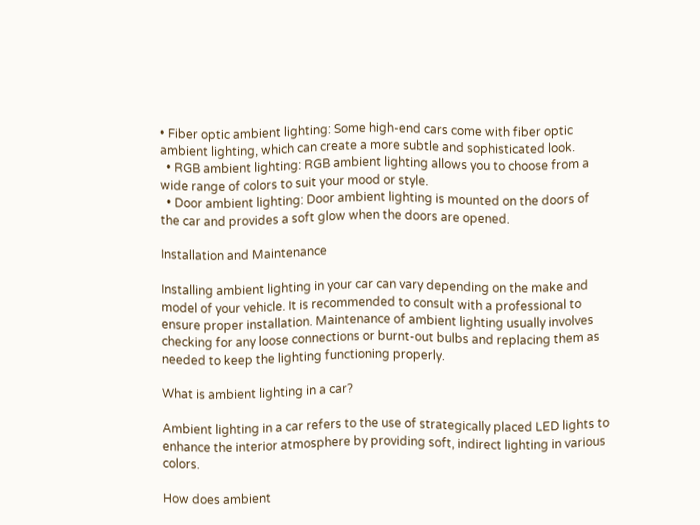• Fiber optic ambient lighting: Some high-end cars come with fiber optic ambient lighting, which can create a more subtle and sophisticated look.
  • RGB ambient lighting: RGB ambient lighting allows you to choose from a wide range of colors to suit your mood or style.
  • Door ambient lighting: Door ambient lighting is mounted on the doors of the car and provides a soft glow when the doors are opened.

Installation and Maintenance

Installing ambient lighting in your car can vary depending on the make and model of your vehicle. It is recommended to consult with a professional to ensure proper installation. Maintenance of ambient lighting usually involves checking for any loose connections or burnt-out bulbs and replacing them as needed to keep the lighting functioning properly.

What is ambient lighting in a car?

Ambient lighting in a car refers to the use of strategically placed LED lights to enhance the interior atmosphere by providing soft, indirect lighting in various colors.

How does ambient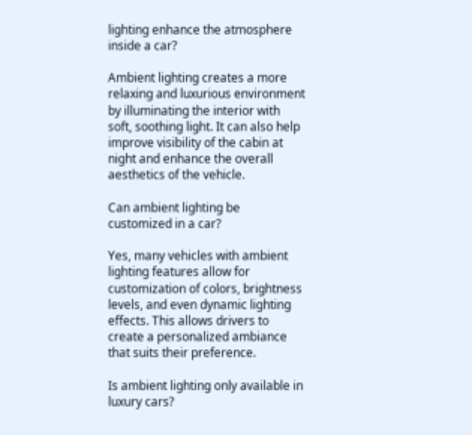lighting enhance the atmosphere inside a car?

Ambient lighting creates a more relaxing and luxurious environment by illuminating the interior with soft, soothing light. It can also help improve visibility of the cabin at night and enhance the overall aesthetics of the vehicle.

Can ambient lighting be customized in a car?

Yes, many vehicles with ambient lighting features allow for customization of colors, brightness levels, and even dynamic lighting effects. This allows drivers to create a personalized ambiance that suits their preference.

Is ambient lighting only available in luxury cars?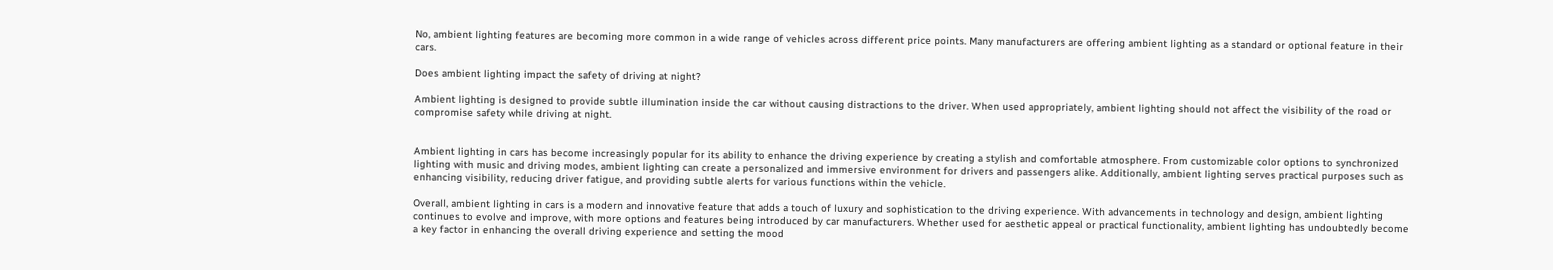No, ambient lighting features are becoming more common in a wide range of vehicles across different price points. Many manufacturers are offering ambient lighting as a standard or optional feature in their cars.

Does ambient lighting impact the safety of driving at night?

Ambient lighting is designed to provide subtle illumination inside the car without causing distractions to the driver. When used appropriately, ambient lighting should not affect the visibility of the road or compromise safety while driving at night.


Ambient lighting in cars has become increasingly popular for its ability to enhance the driving experience by creating a stylish and comfortable atmosphere. From customizable color options to synchronized lighting with music and driving modes, ambient lighting can create a personalized and immersive environment for drivers and passengers alike. Additionally, ambient lighting serves practical purposes such as enhancing visibility, reducing driver fatigue, and providing subtle alerts for various functions within the vehicle.

Overall, ambient lighting in cars is a modern and innovative feature that adds a touch of luxury and sophistication to the driving experience. With advancements in technology and design, ambient lighting continues to evolve and improve, with more options and features being introduced by car manufacturers. Whether used for aesthetic appeal or practical functionality, ambient lighting has undoubtedly become a key factor in enhancing the overall driving experience and setting the mood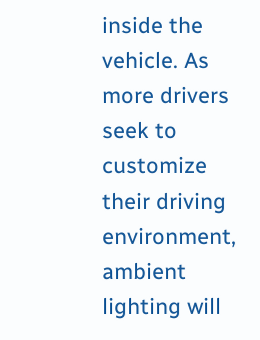inside the vehicle. As more drivers seek to customize their driving environment, ambient lighting will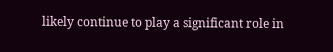likely continue to play a significant role in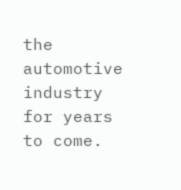the automotive industry for years to come.